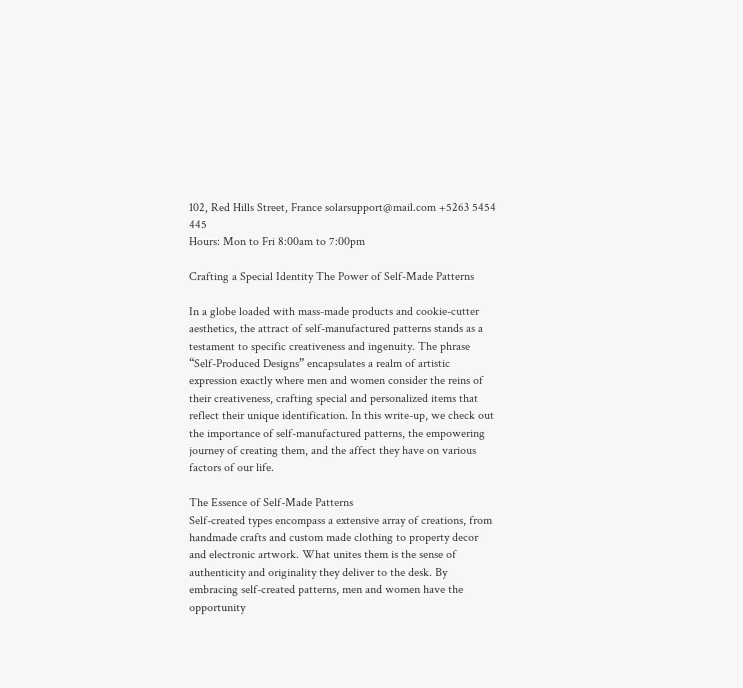102, Red Hills Street, France solarsupport@mail.com +5263 5454 445
Hours: Mon to Fri 8:00am to 7:00pm

Crafting a Special Identity The Power of Self-Made Patterns

In a globe loaded with mass-made products and cookie-cutter aesthetics, the attract of self-manufactured patterns stands as a testament to specific creativeness and ingenuity. The phrase “Self-Produced Designs” encapsulates a realm of artistic expression exactly where men and women consider the reins of their creativeness, crafting special and personalized items that reflect their unique identification. In this write-up, we check out the importance of self-manufactured patterns, the empowering journey of creating them, and the affect they have on various factors of our life.

The Essence of Self-Made Patterns
Self-created types encompass a extensive array of creations, from handmade crafts and custom made clothing to property decor and electronic artwork. What unites them is the sense of authenticity and originality they deliver to the desk. By embracing self-created patterns, men and women have the opportunity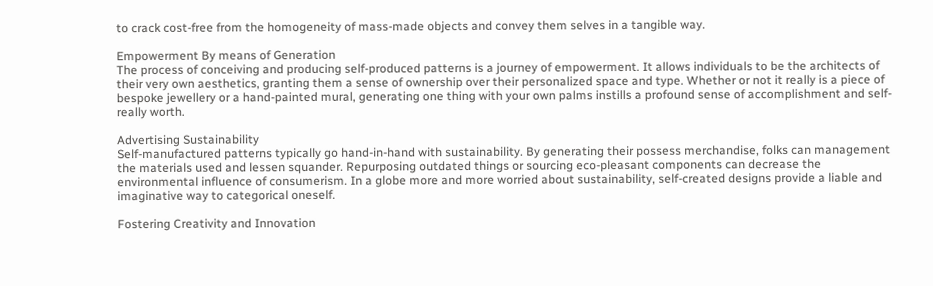to crack cost-free from the homogeneity of mass-made objects and convey them selves in a tangible way.

Empowerment By means of Generation
The process of conceiving and producing self-produced patterns is a journey of empowerment. It allows individuals to be the architects of their very own aesthetics, granting them a sense of ownership over their personalized space and type. Whether or not it really is a piece of bespoke jewellery or a hand-painted mural, generating one thing with your own palms instills a profound sense of accomplishment and self-really worth.

Advertising Sustainability
Self-manufactured patterns typically go hand-in-hand with sustainability. By generating their possess merchandise, folks can management the materials used and lessen squander. Repurposing outdated things or sourcing eco-pleasant components can decrease the environmental influence of consumerism. In a globe more and more worried about sustainability, self-created designs provide a liable and imaginative way to categorical oneself.

Fostering Creativity and Innovation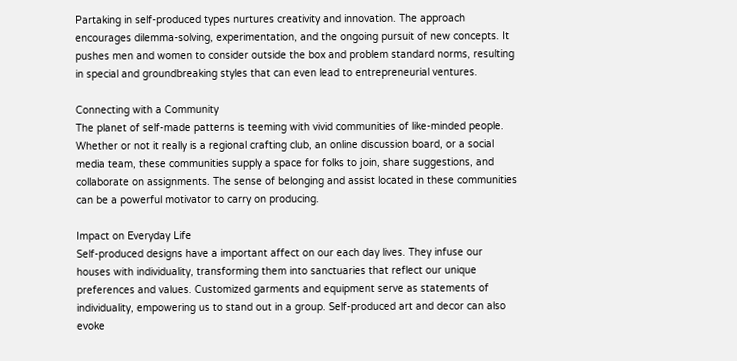Partaking in self-produced types nurtures creativity and innovation. The approach encourages dilemma-solving, experimentation, and the ongoing pursuit of new concepts. It pushes men and women to consider outside the box and problem standard norms, resulting in special and groundbreaking styles that can even lead to entrepreneurial ventures.

Connecting with a Community
The planet of self-made patterns is teeming with vivid communities of like-minded people. Whether or not it really is a regional crafting club, an online discussion board, or a social media team, these communities supply a space for folks to join, share suggestions, and collaborate on assignments. The sense of belonging and assist located in these communities can be a powerful motivator to carry on producing.

Impact on Everyday Life
Self-produced designs have a important affect on our each day lives. They infuse our houses with individuality, transforming them into sanctuaries that reflect our unique preferences and values. Customized garments and equipment serve as statements of individuality, empowering us to stand out in a group. Self-produced art and decor can also evoke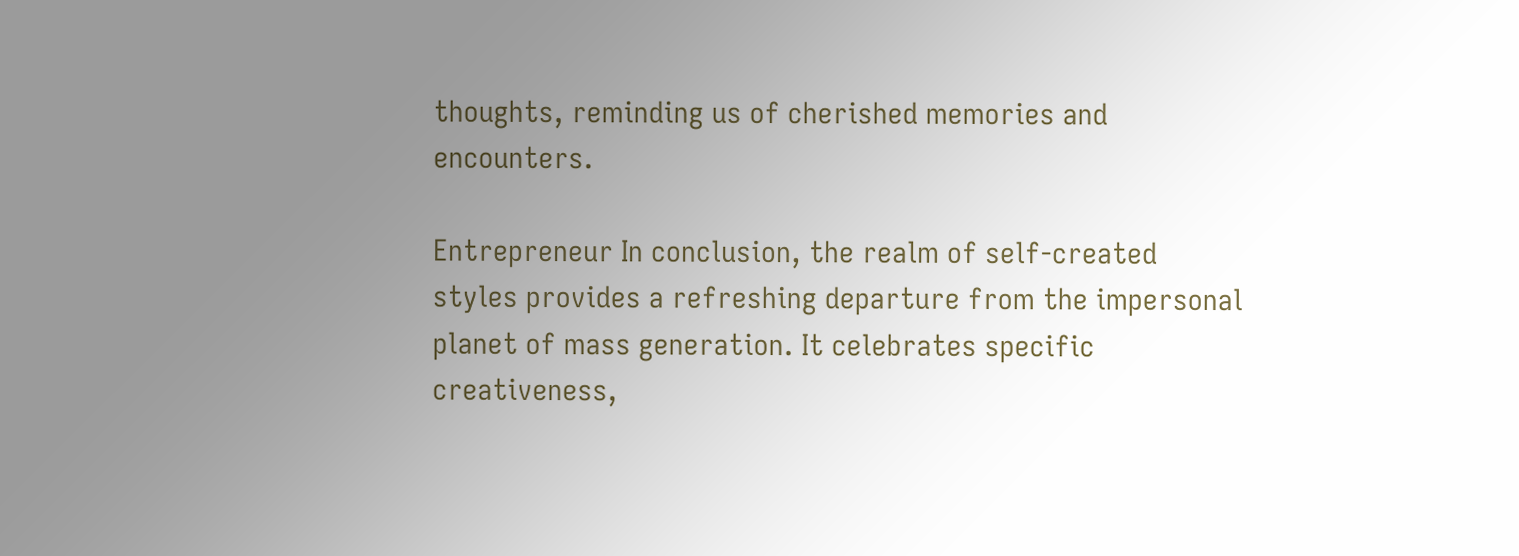thoughts, reminding us of cherished memories and encounters.

Entrepreneur In conclusion, the realm of self-created styles provides a refreshing departure from the impersonal planet of mass generation. It celebrates specific creativeness,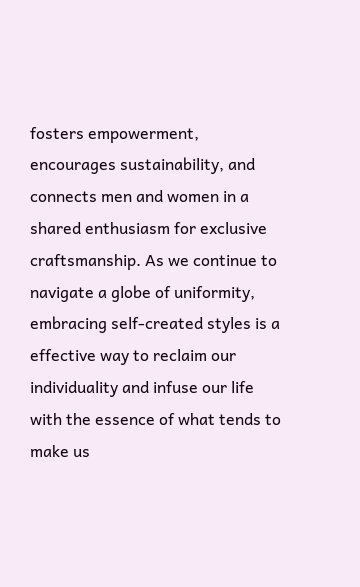fosters empowerment, encourages sustainability, and connects men and women in a shared enthusiasm for exclusive craftsmanship. As we continue to navigate a globe of uniformity, embracing self-created styles is a effective way to reclaim our individuality and infuse our life with the essence of what tends to make us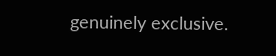genuinely exclusive.